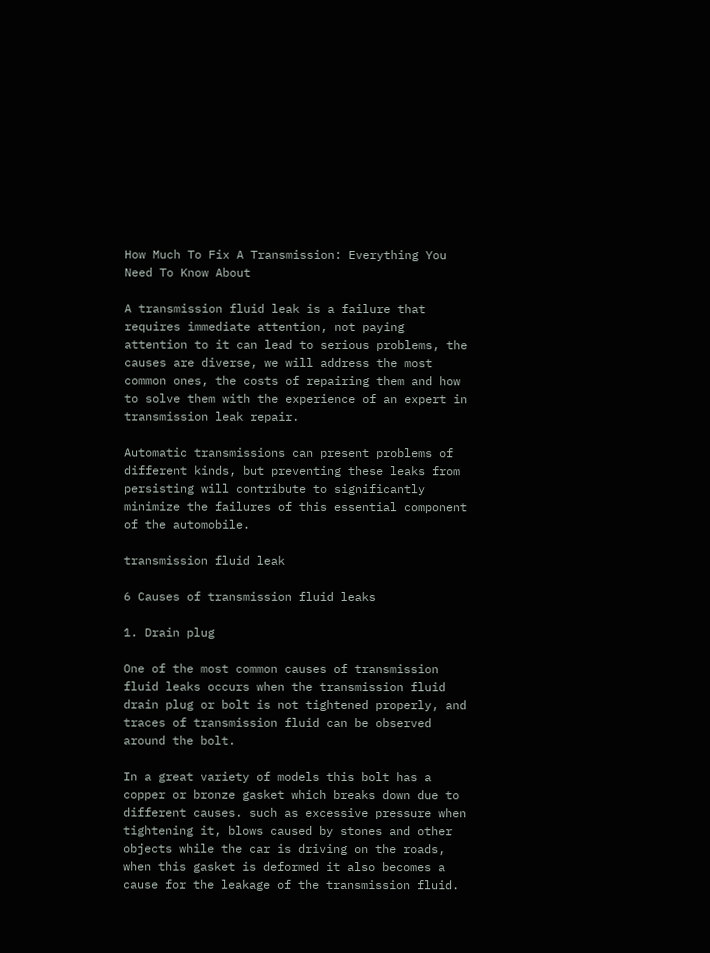How Much To Fix A Transmission: Everything You Need To Know About

A transmission fluid leak is a failure that requires immediate attention, not paying attention to it can lead to serious problems, the causes are diverse, we will address the most common ones, the costs of repairing them and how to solve them with the experience of an expert in transmission leak repair.

Automatic transmissions can present problems of different kinds, but preventing these leaks from persisting will contribute to significantly minimize the failures of this essential component of the automobile.

transmission fluid leak

6 Causes of transmission fluid leaks

1. Drain plug

One of the most common causes of transmission fluid leaks occurs when the transmission fluid drain plug or bolt is not tightened properly, and traces of transmission fluid can be observed around the bolt.

In a great variety of models this bolt has a copper or bronze gasket which breaks down due to different causes. such as excessive pressure when tightening it, blows caused by stones and other objects while the car is driving on the roads, when this gasket is deformed it also becomes a cause for the leakage of the transmission fluid.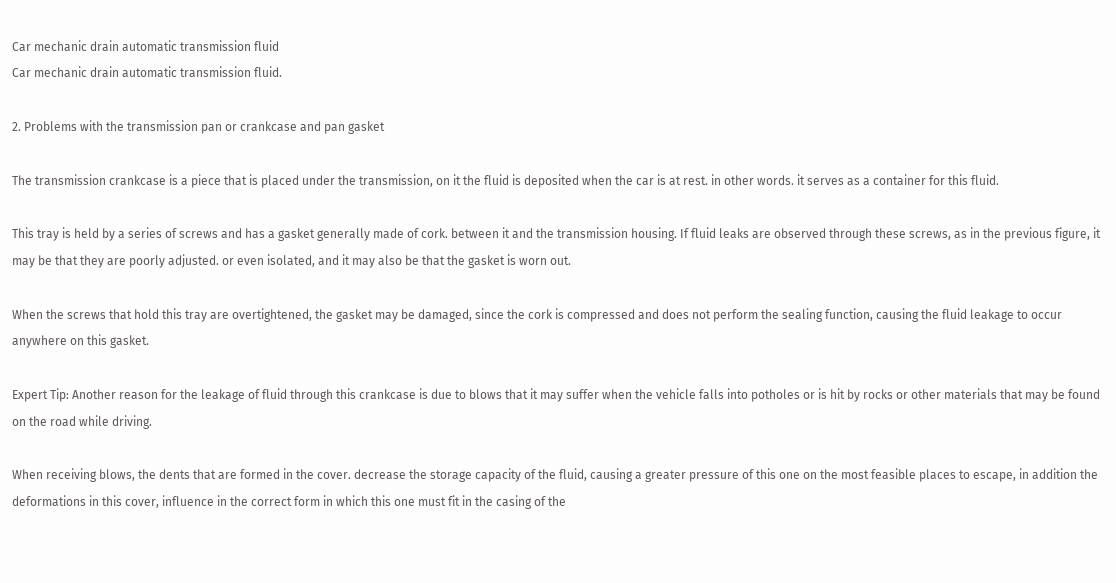Car mechanic drain automatic transmission fluid
Car mechanic drain automatic transmission fluid.

2. Problems with the transmission pan or crankcase and pan gasket

The transmission crankcase is a piece that is placed under the transmission, on it the fluid is deposited when the car is at rest. in other words. it serves as a container for this fluid.

This tray is held by a series of screws and has a gasket generally made of cork. between it and the transmission housing. If fluid leaks are observed through these screws, as in the previous figure, it may be that they are poorly adjusted. or even isolated, and it may also be that the gasket is worn out.

When the screws that hold this tray are overtightened, the gasket may be damaged, since the cork is compressed and does not perform the sealing function, causing the fluid leakage to occur anywhere on this gasket.

Expert Tip: Another reason for the leakage of fluid through this crankcase is due to blows that it may suffer when the vehicle falls into potholes or is hit by rocks or other materials that may be found on the road while driving.

When receiving blows, the dents that are formed in the cover. decrease the storage capacity of the fluid, causing a greater pressure of this one on the most feasible places to escape, in addition the deformations in this cover, influence in the correct form in which this one must fit in the casing of the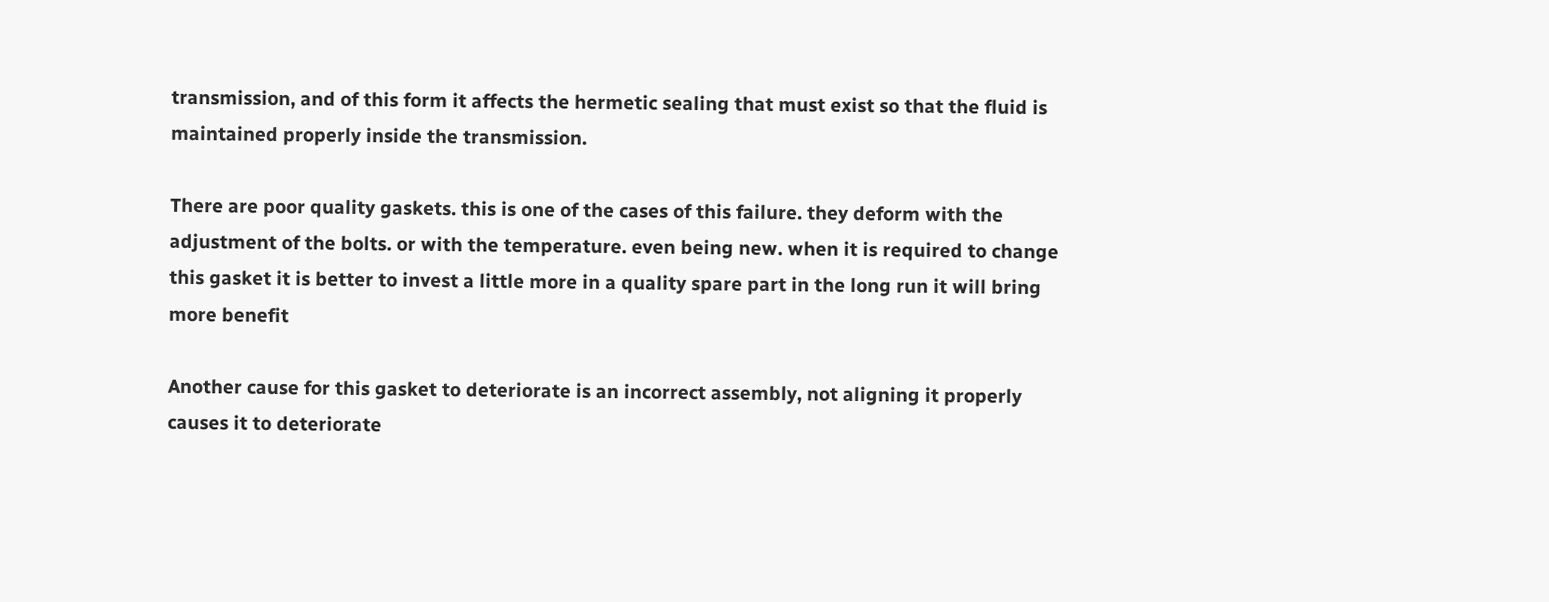transmission, and of this form it affects the hermetic sealing that must exist so that the fluid is maintained properly inside the transmission.

There are poor quality gaskets. this is one of the cases of this failure. they deform with the adjustment of the bolts. or with the temperature. even being new. when it is required to change this gasket it is better to invest a little more in a quality spare part in the long run it will bring more benefit

Another cause for this gasket to deteriorate is an incorrect assembly, not aligning it properly causes it to deteriorate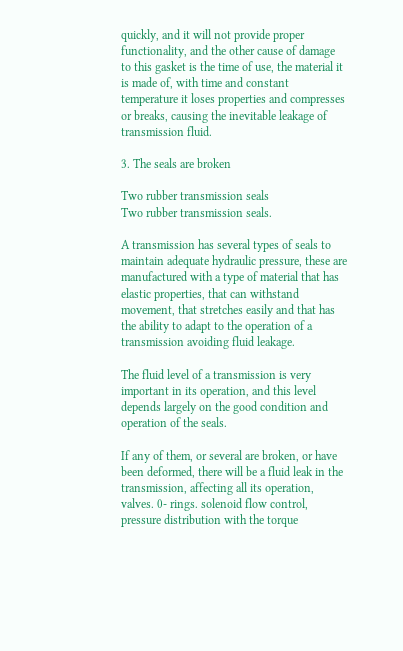quickly, and it will not provide proper functionality, and the other cause of damage to this gasket is the time of use, the material it is made of, with time and constant temperature it loses properties and compresses or breaks, causing the inevitable leakage of transmission fluid.

3. The seals are broken

Two rubber transmission seals
Two rubber transmission seals.

A transmission has several types of seals to maintain adequate hydraulic pressure, these are manufactured with a type of material that has elastic properties, that can withstand movement, that stretches easily and that has the ability to adapt to the operation of a transmission avoiding fluid leakage.

The fluid level of a transmission is very important in its operation, and this level depends largely on the good condition and operation of the seals.

If any of them, or several are broken, or have been deformed, there will be a fluid leak in the transmission, affecting all its operation, valves. 0- rings. solenoid flow control, pressure distribution with the torque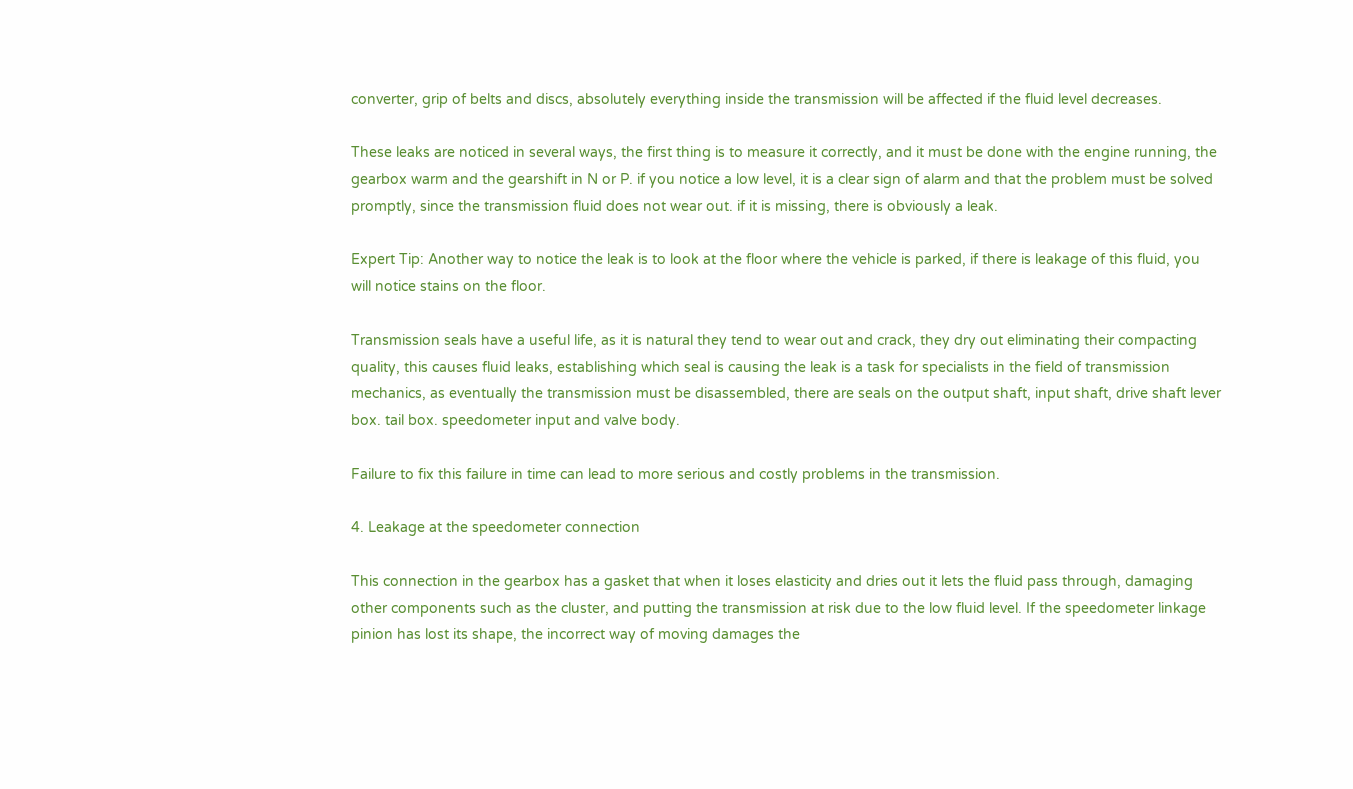converter, grip of belts and discs, absolutely everything inside the transmission will be affected if the fluid level decreases.

These leaks are noticed in several ways, the first thing is to measure it correctly, and it must be done with the engine running, the gearbox warm and the gearshift in N or P. if you notice a low level, it is a clear sign of alarm and that the problem must be solved promptly, since the transmission fluid does not wear out. if it is missing, there is obviously a leak.

Expert Tip: Another way to notice the leak is to look at the floor where the vehicle is parked, if there is leakage of this fluid, you will notice stains on the floor.

Transmission seals have a useful life, as it is natural they tend to wear out and crack, they dry out eliminating their compacting quality, this causes fluid leaks, establishing which seal is causing the leak is a task for specialists in the field of transmission mechanics, as eventually the transmission must be disassembled, there are seals on the output shaft, input shaft, drive shaft lever box. tail box. speedometer input and valve body.

Failure to fix this failure in time can lead to more serious and costly problems in the transmission.

4. Leakage at the speedometer connection

This connection in the gearbox has a gasket that when it loses elasticity and dries out it lets the fluid pass through, damaging other components such as the cluster, and putting the transmission at risk due to the low fluid level. If the speedometer linkage pinion has lost its shape, the incorrect way of moving damages the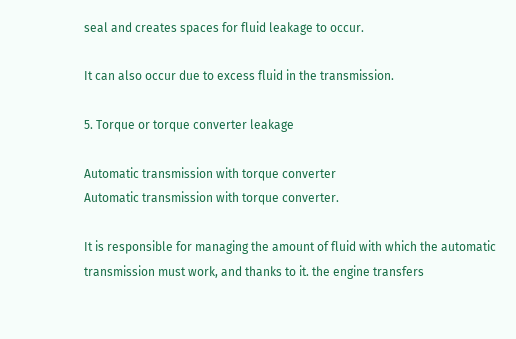seal and creates spaces for fluid leakage to occur.

It can also occur due to excess fluid in the transmission.

5. Torque or torque converter leakage

Automatic transmission with torque converter
Automatic transmission with torque converter.

It is responsible for managing the amount of fluid with which the automatic transmission must work, and thanks to it. the engine transfers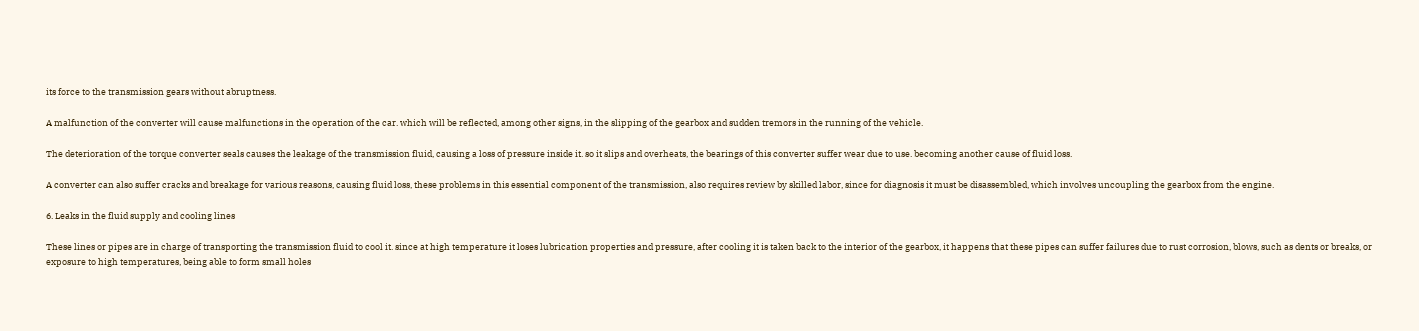its force to the transmission gears without abruptness.

A malfunction of the converter will cause malfunctions in the operation of the car. which will be reflected, among other signs, in the slipping of the gearbox and sudden tremors in the running of the vehicle.

The deterioration of the torque converter seals causes the leakage of the transmission fluid, causing a loss of pressure inside it. so it slips and overheats, the bearings of this converter suffer wear due to use. becoming another cause of fluid loss.

A converter can also suffer cracks and breakage for various reasons, causing fluid loss, these problems in this essential component of the transmission, also requires review by skilled labor, since for diagnosis it must be disassembled, which involves uncoupling the gearbox from the engine.

6. Leaks in the fluid supply and cooling lines

These lines or pipes are in charge of transporting the transmission fluid to cool it. since at high temperature it loses lubrication properties and pressure, after cooling it is taken back to the interior of the gearbox, it happens that these pipes can suffer failures due to rust corrosion, blows, such as dents or breaks, or exposure to high temperatures, being able to form small holes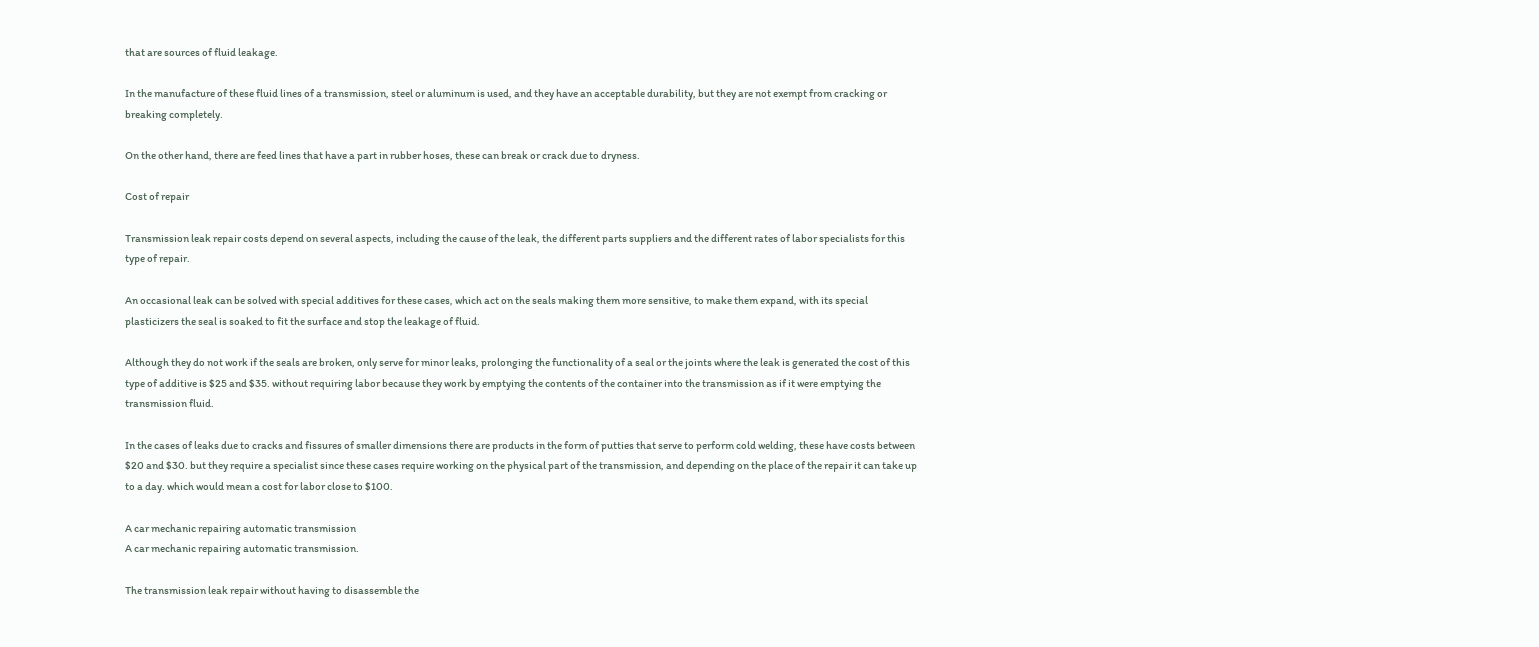that are sources of fluid leakage.

In the manufacture of these fluid lines of a transmission, steel or aluminum is used, and they have an acceptable durability, but they are not exempt from cracking or breaking completely.

On the other hand, there are feed lines that have a part in rubber hoses, these can break or crack due to dryness.

Cost of repair

Transmission leak repair costs depend on several aspects, including the cause of the leak, the different parts suppliers and the different rates of labor specialists for this type of repair.

An occasional leak can be solved with special additives for these cases, which act on the seals making them more sensitive, to make them expand, with its special plasticizers the seal is soaked to fit the surface and stop the leakage of fluid.

Although they do not work if the seals are broken, only serve for minor leaks, prolonging the functionality of a seal or the joints where the leak is generated the cost of this type of additive is $25 and $35. without requiring labor because they work by emptying the contents of the container into the transmission as if it were emptying the transmission fluid.

In the cases of leaks due to cracks and fissures of smaller dimensions there are products in the form of putties that serve to perform cold welding, these have costs between $20 and $30. but they require a specialist since these cases require working on the physical part of the transmission, and depending on the place of the repair it can take up to a day. which would mean a cost for labor close to $100.

A car mechanic repairing automatic transmission
A car mechanic repairing automatic transmission.

The transmission leak repair without having to disassemble the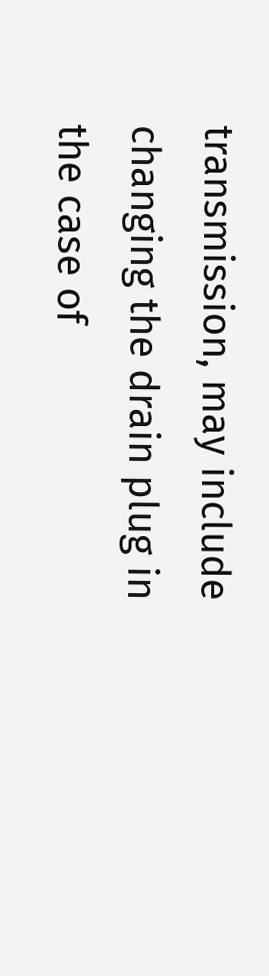transmission, may include changing the drain plug in the case of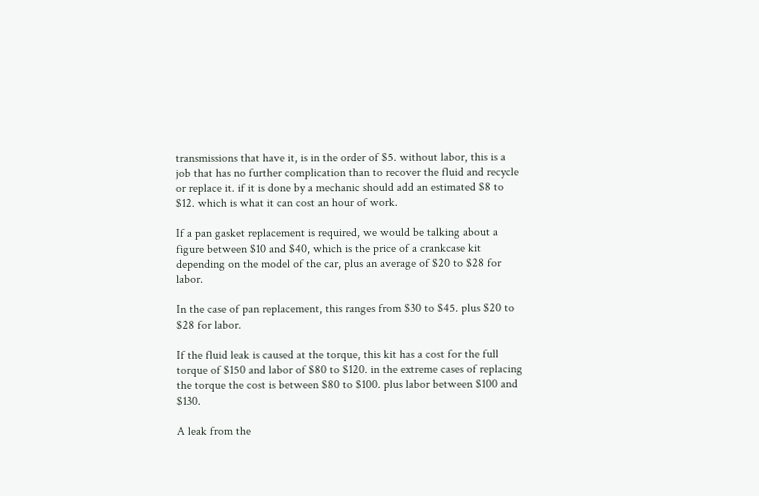transmissions that have it, is in the order of $5. without labor, this is a job that has no further complication than to recover the fluid and recycle or replace it. if it is done by a mechanic should add an estimated $8 to $12. which is what it can cost an hour of work.

If a pan gasket replacement is required, we would be talking about a figure between $10 and $40, which is the price of a crankcase kit depending on the model of the car, plus an average of $20 to $28 for labor.

In the case of pan replacement, this ranges from $30 to $45. plus $20 to $28 for labor.

If the fluid leak is caused at the torque, this kit has a cost for the full torque of $150 and labor of $80 to $120. in the extreme cases of replacing the torque the cost is between $80 to $100. plus labor between $100 and $130.

A leak from the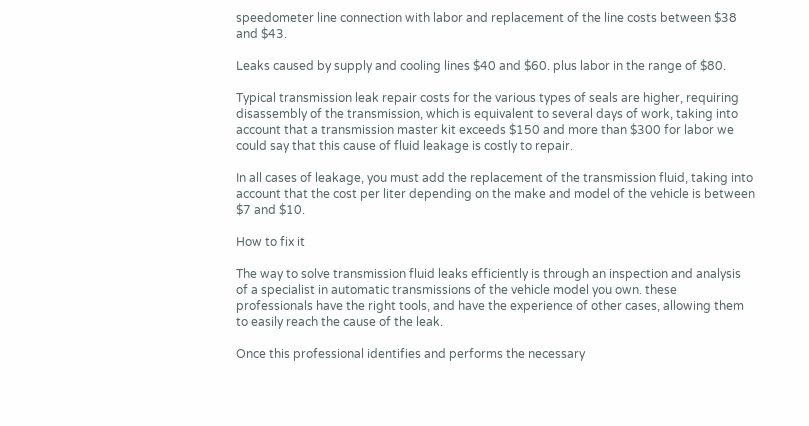speedometer line connection with labor and replacement of the line costs between $38 and $43.

Leaks caused by supply and cooling lines $40 and $60. plus labor in the range of $80.

Typical transmission leak repair costs for the various types of seals are higher, requiring disassembly of the transmission, which is equivalent to several days of work, taking into account that a transmission master kit exceeds $150 and more than $300 for labor we could say that this cause of fluid leakage is costly to repair.

In all cases of leakage, you must add the replacement of the transmission fluid, taking into account that the cost per liter depending on the make and model of the vehicle is between $7 and $10.

How to fix it

The way to solve transmission fluid leaks efficiently is through an inspection and analysis of a specialist in automatic transmissions of the vehicle model you own. these professionals have the right tools, and have the experience of other cases, allowing them to easily reach the cause of the leak.

Once this professional identifies and performs the necessary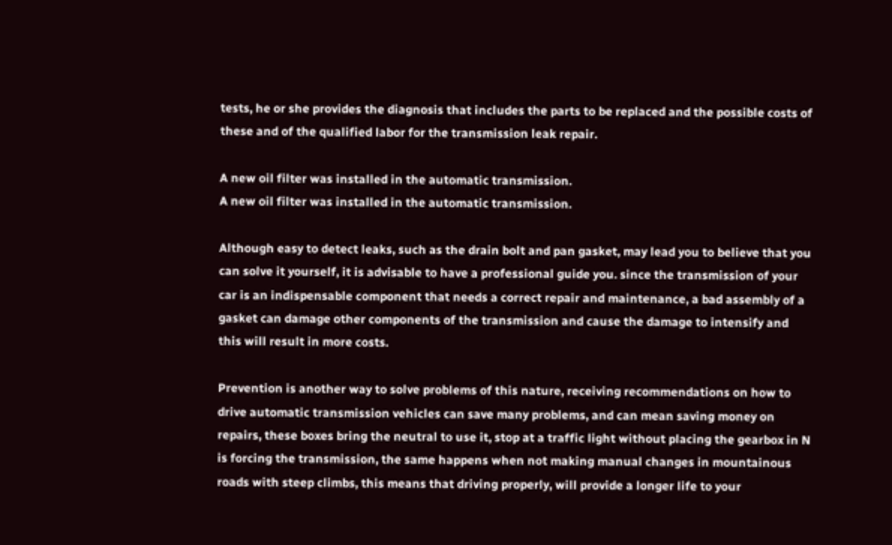tests, he or she provides the diagnosis that includes the parts to be replaced and the possible costs of these and of the qualified labor for the transmission leak repair.

A new oil filter was installed in the automatic transmission.
A new oil filter was installed in the automatic transmission.

Although easy to detect leaks, such as the drain bolt and pan gasket, may lead you to believe that you can solve it yourself, it is advisable to have a professional guide you. since the transmission of your car is an indispensable component that needs a correct repair and maintenance, a bad assembly of a gasket can damage other components of the transmission and cause the damage to intensify and this will result in more costs.

Prevention is another way to solve problems of this nature, receiving recommendations on how to drive automatic transmission vehicles can save many problems, and can mean saving money on repairs, these boxes bring the neutral to use it, stop at a traffic light without placing the gearbox in N is forcing the transmission, the same happens when not making manual changes in mountainous roads with steep climbs, this means that driving properly, will provide a longer life to your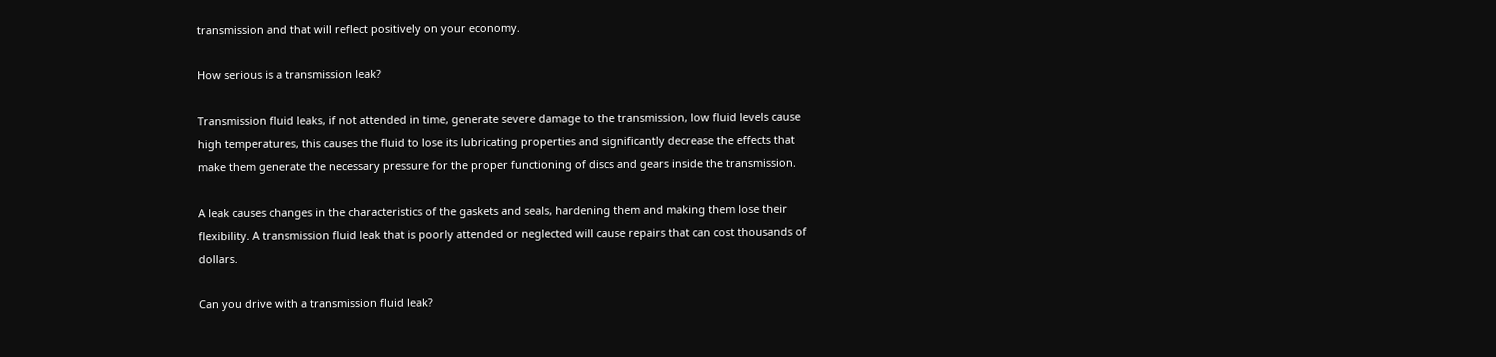transmission and that will reflect positively on your economy.

How serious is a transmission leak?

Transmission fluid leaks, if not attended in time, generate severe damage to the transmission, low fluid levels cause high temperatures, this causes the fluid to lose its lubricating properties and significantly decrease the effects that make them generate the necessary pressure for the proper functioning of discs and gears inside the transmission.

A leak causes changes in the characteristics of the gaskets and seals, hardening them and making them lose their flexibility. A transmission fluid leak that is poorly attended or neglected will cause repairs that can cost thousands of dollars.

Can you drive with a transmission fluid leak?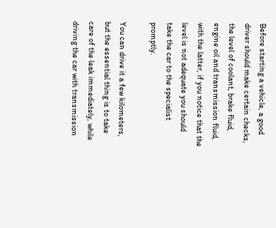Before starting a vehicle, a good driver should make certain checks, the level of coolant, brake fluid, engine oil and transmission fluid, with the latter, if you notice that the level is not adequate you should take the car to the specialist promptly.

You can drive it a few kilometers, but the essential thing is to take care of the leak immediately, while driving the car with transmission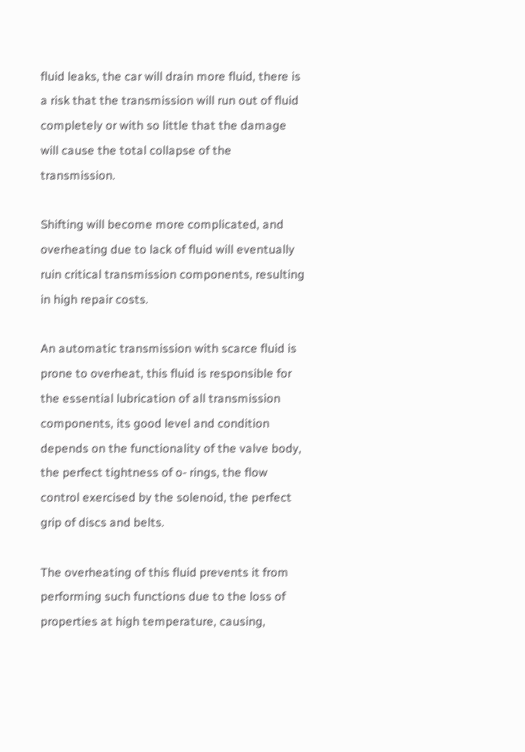fluid leaks, the car will drain more fluid, there is a risk that the transmission will run out of fluid completely or with so little that the damage will cause the total collapse of the transmission.

Shifting will become more complicated, and overheating due to lack of fluid will eventually ruin critical transmission components, resulting in high repair costs.

An automatic transmission with scarce fluid is prone to overheat, this fluid is responsible for the essential lubrication of all transmission components, its good level and condition depends on the functionality of the valve body, the perfect tightness of o- rings, the flow control exercised by the solenoid, the perfect grip of discs and belts.

The overheating of this fluid prevents it from performing such functions due to the loss of properties at high temperature, causing,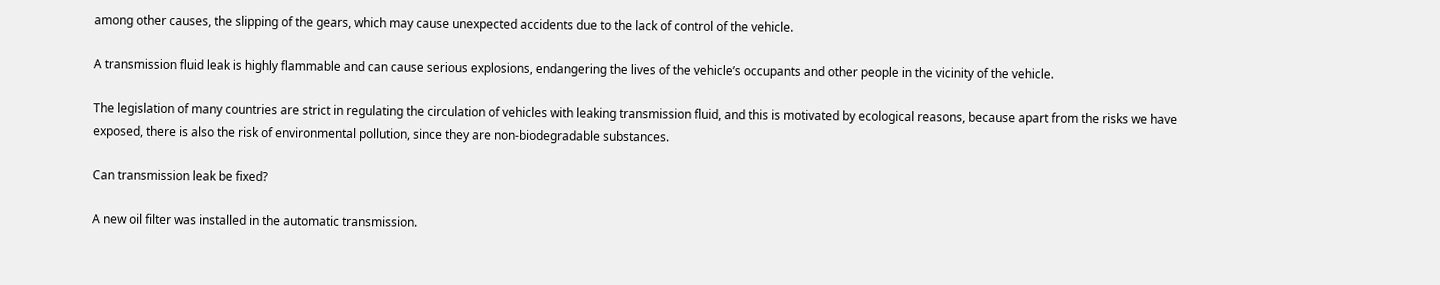among other causes, the slipping of the gears, which may cause unexpected accidents due to the lack of control of the vehicle.

A transmission fluid leak is highly flammable and can cause serious explosions, endangering the lives of the vehicle’s occupants and other people in the vicinity of the vehicle.

The legislation of many countries are strict in regulating the circulation of vehicles with leaking transmission fluid, and this is motivated by ecological reasons, because apart from the risks we have exposed, there is also the risk of environmental pollution, since they are non-biodegradable substances.

Can transmission leak be fixed?

A new oil filter was installed in the automatic transmission.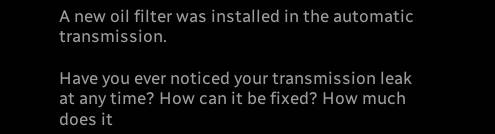A new oil filter was installed in the automatic transmission.

Have you ever noticed your transmission leak at any time? How can it be fixed? How much does it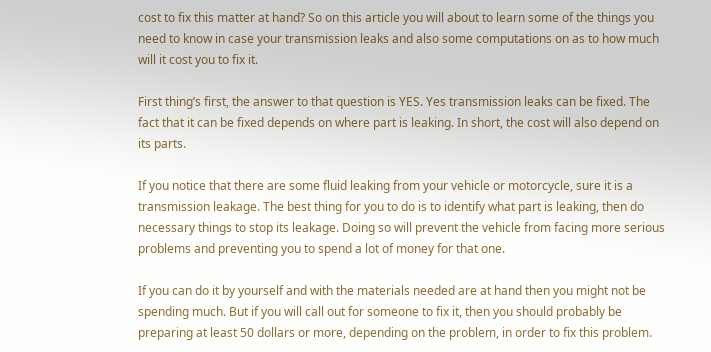cost to fix this matter at hand? So on this article you will about to learn some of the things you need to know in case your transmission leaks and also some computations on as to how much will it cost you to fix it.

First thing’s first, the answer to that question is YES. Yes transmission leaks can be fixed. The fact that it can be fixed depends on where part is leaking. In short, the cost will also depend on its parts.

If you notice that there are some fluid leaking from your vehicle or motorcycle, sure it is a transmission leakage. The best thing for you to do is to identify what part is leaking, then do necessary things to stop its leakage. Doing so will prevent the vehicle from facing more serious problems and preventing you to spend a lot of money for that one.

If you can do it by yourself and with the materials needed are at hand then you might not be spending much. But if you will call out for someone to fix it, then you should probably be preparing at least 50 dollars or more, depending on the problem, in order to fix this problem.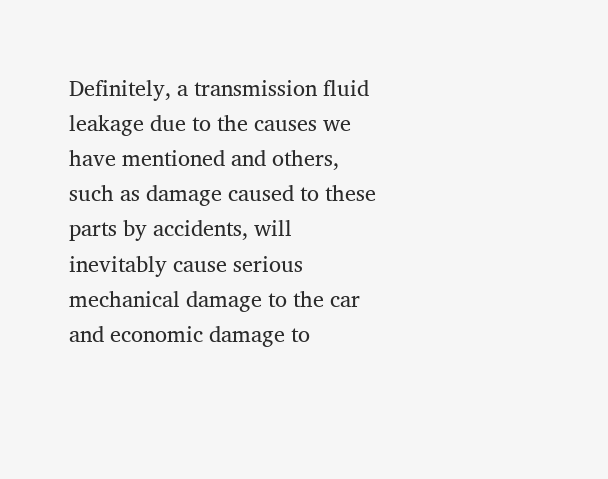Definitely, a transmission fluid leakage due to the causes we have mentioned and others, such as damage caused to these parts by accidents, will inevitably cause serious mechanical damage to the car and economic damage to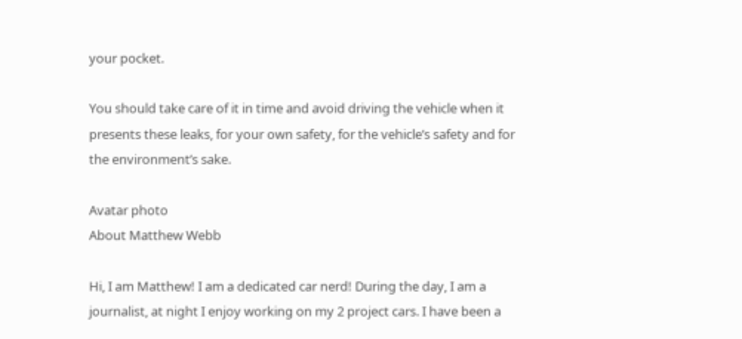your pocket.

You should take care of it in time and avoid driving the vehicle when it presents these leaks, for your own safety, for the vehicle’s safety and for the environment’s sake.

Avatar photo
About Matthew Webb

Hi, I am Matthew! I am a dedicated car nerd! During the day, I am a journalist, at night I enjoy working on my 2 project cars. I have been a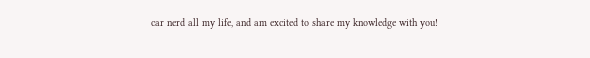car nerd all my life, and am excited to share my knowledge with you!